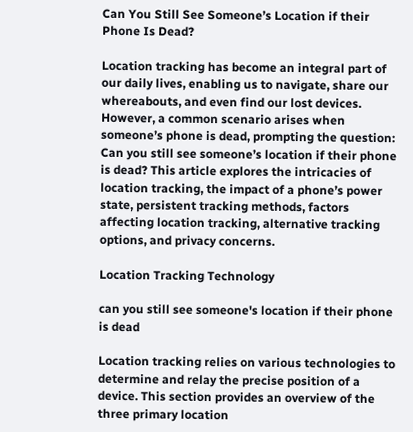Can You Still See Someone’s Location if their Phone Is Dead?

Location tracking has become an integral part of our daily lives, enabling us to navigate, share our whereabouts, and even find our lost devices. However, a common scenario arises when someone’s phone is dead, prompting the question: Can you still see someone’s location if their phone is dead? This article explores the intricacies of location tracking, the impact of a phone’s power state, persistent tracking methods, factors affecting location tracking, alternative tracking options, and privacy concerns.

Location Tracking Technology

can you still see someone's location if their phone is dead

Location tracking relies on various technologies to determine and relay the precise position of a device. This section provides an overview of the three primary location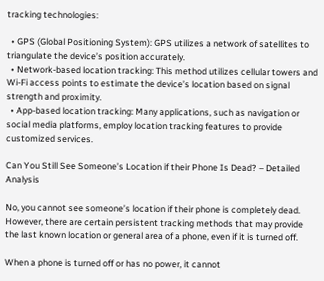tracking technologies:

  • GPS (Global Positioning System): GPS utilizes a network of satellites to triangulate the device’s position accurately.
  • Network-based location tracking: This method utilizes cellular towers and Wi-Fi access points to estimate the device’s location based on signal strength and proximity.
  • App-based location tracking: Many applications, such as navigation or social media platforms, employ location tracking features to provide customized services.

Can You Still See Someone’s Location if their Phone Is Dead? – Detailed Analysis

No, you cannot see someone’s location if their phone is completely dead. However, there are certain persistent tracking methods that may provide the last known location or general area of a phone, even if it is turned off.

When a phone is turned off or has no power, it cannot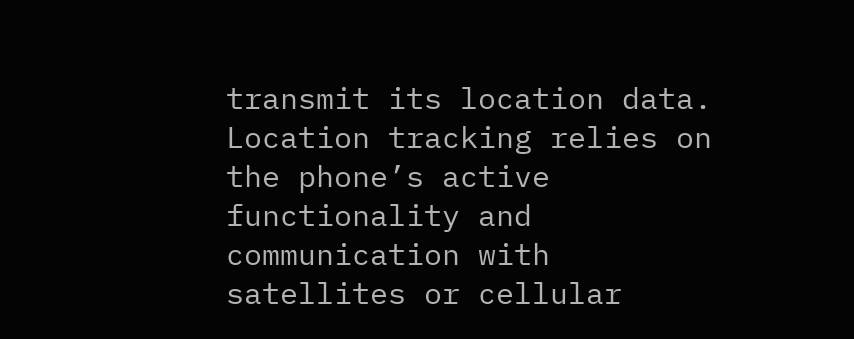transmit its location data. Location tracking relies on the phone’s active functionality and communication with satellites or cellular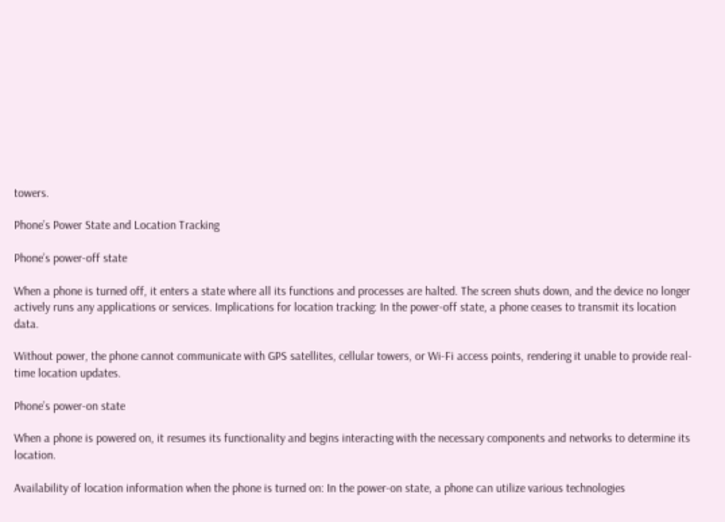towers.

Phone’s Power State and Location Tracking

Phone’s power-off state

When a phone is turned off, it enters a state where all its functions and processes are halted. The screen shuts down, and the device no longer actively runs any applications or services. Implications for location tracking: In the power-off state, a phone ceases to transmit its location data.

Without power, the phone cannot communicate with GPS satellites, cellular towers, or Wi-Fi access points, rendering it unable to provide real-time location updates.

Phone’s power-on state

When a phone is powered on, it resumes its functionality and begins interacting with the necessary components and networks to determine its location.

Availability of location information when the phone is turned on: In the power-on state, a phone can utilize various technologies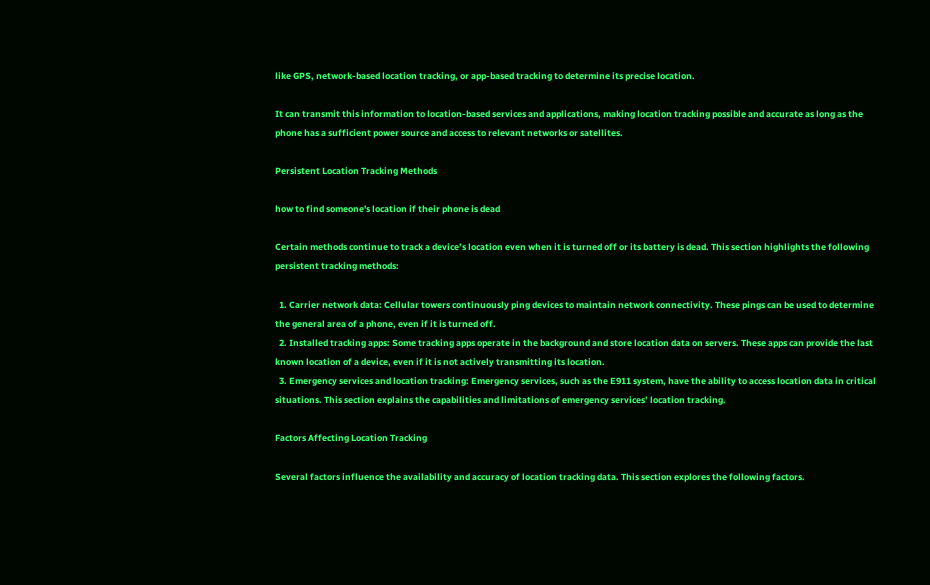like GPS, network-based location tracking, or app-based tracking to determine its precise location.

It can transmit this information to location-based services and applications, making location tracking possible and accurate as long as the phone has a sufficient power source and access to relevant networks or satellites.

Persistent Location Tracking Methods

how to find someone's location if their phone is dead

Certain methods continue to track a device’s location even when it is turned off or its battery is dead. This section highlights the following persistent tracking methods:

  1. Carrier network data: Cellular towers continuously ping devices to maintain network connectivity. These pings can be used to determine the general area of a phone, even if it is turned off.
  2. Installed tracking apps: Some tracking apps operate in the background and store location data on servers. These apps can provide the last known location of a device, even if it is not actively transmitting its location.
  3. Emergency services and location tracking: Emergency services, such as the E911 system, have the ability to access location data in critical situations. This section explains the capabilities and limitations of emergency services’ location tracking.

Factors Affecting Location Tracking

Several factors influence the availability and accuracy of location tracking data. This section explores the following factors.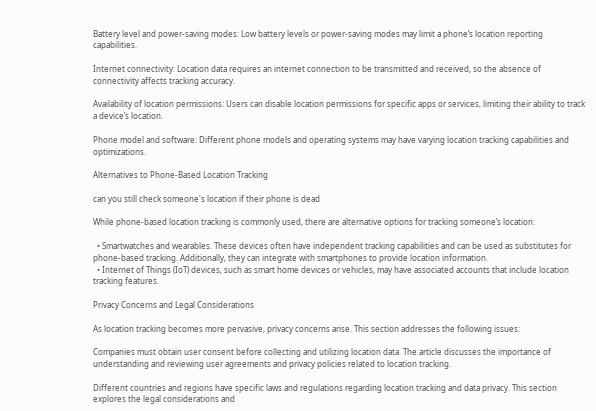Battery level and power-saving modes: Low battery levels or power-saving modes may limit a phone’s location reporting capabilities.

Internet connectivity: Location data requires an internet connection to be transmitted and received, so the absence of connectivity affects tracking accuracy.

Availability of location permissions: Users can disable location permissions for specific apps or services, limiting their ability to track a device’s location.

Phone model and software: Different phone models and operating systems may have varying location tracking capabilities and optimizations.

Alternatives to Phone-Based Location Tracking

can you still check someone's location if their phone is dead

While phone-based location tracking is commonly used, there are alternative options for tracking someone’s location:

  • Smartwatches and wearables. These devices often have independent tracking capabilities and can be used as substitutes for phone-based tracking. Additionally, they can integrate with smartphones to provide location information.
  • Internet of Things (IoT) devices, such as smart home devices or vehicles, may have associated accounts that include location tracking features.

Privacy Concerns and Legal Considerations

As location tracking becomes more pervasive, privacy concerns arise. This section addresses the following issues:

Companies must obtain user consent before collecting and utilizing location data. The article discusses the importance of understanding and reviewing user agreements and privacy policies related to location tracking.

Different countries and regions have specific laws and regulations regarding location tracking and data privacy. This section explores the legal considerations and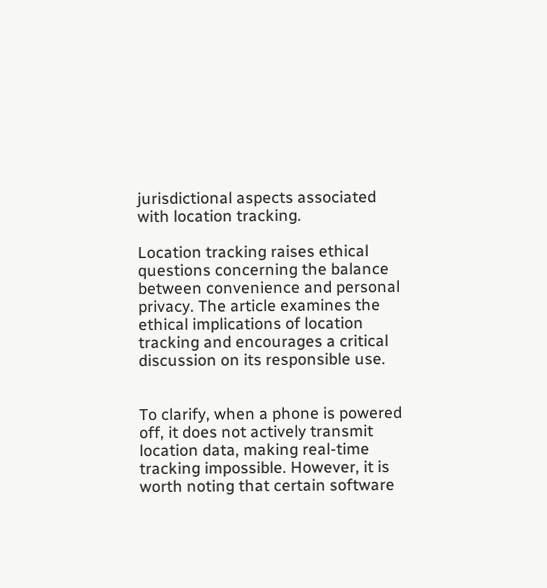jurisdictional aspects associated with location tracking.

Location tracking raises ethical questions concerning the balance between convenience and personal privacy. The article examines the ethical implications of location tracking and encourages a critical discussion on its responsible use.


To clarify, when a phone is powered off, it does not actively transmit location data, making real-time tracking impossible. However, it is worth noting that certain software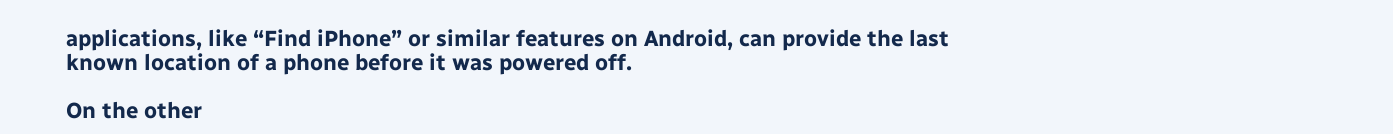applications, like “Find iPhone” or similar features on Android, can provide the last known location of a phone before it was powered off.

On the other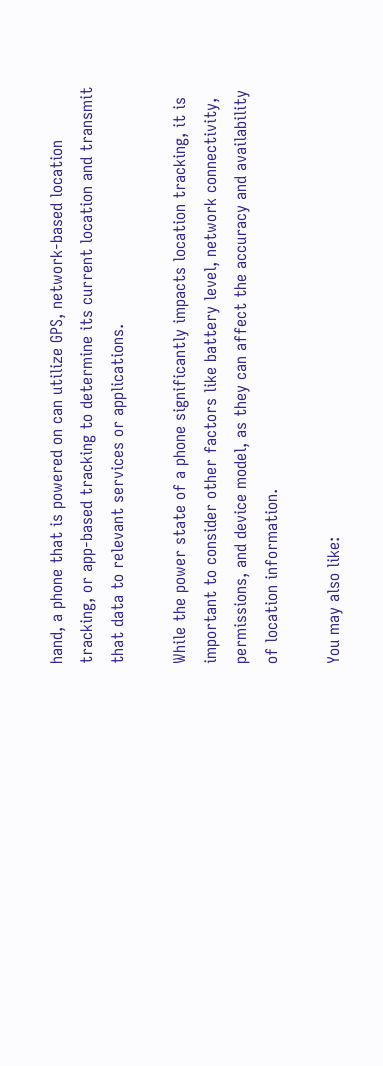hand, a phone that is powered on can utilize GPS, network-based location tracking, or app-based tracking to determine its current location and transmit that data to relevant services or applications.

While the power state of a phone significantly impacts location tracking, it is important to consider other factors like battery level, network connectivity, permissions, and device model, as they can affect the accuracy and availability of location information.

You may also like: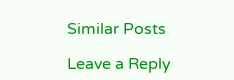Similar Posts

Leave a Reply